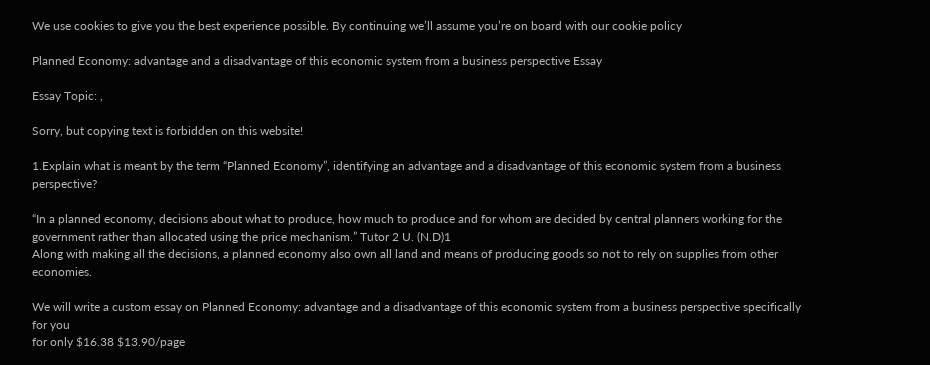We use cookies to give you the best experience possible. By continuing we’ll assume you’re on board with our cookie policy

Planned Economy: advantage and a disadvantage of this economic system from a business perspective Essay

Essay Topic: ,

Sorry, but copying text is forbidden on this website!

1.Explain what is meant by the term “Planned Economy”, identifying an advantage and a disadvantage of this economic system from a business perspective?

“In a planned economy, decisions about what to produce, how much to produce and for whom are decided by central planners working for the government rather than allocated using the price mechanism.” Tutor 2 U. (N.D)1
Along with making all the decisions, a planned economy also own all land and means of producing goods so not to rely on supplies from other economies.

We will write a custom essay on Planned Economy: advantage and a disadvantage of this economic system from a business perspective specifically for you
for only $16.38 $13.90/page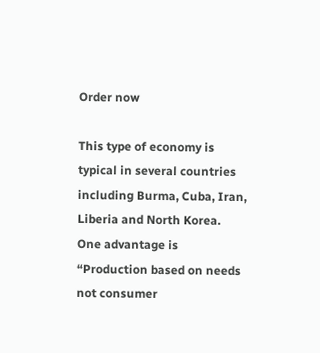Order now

This type of economy is typical in several countries including Burma, Cuba, Iran, Liberia and North Korea.
One advantage is “Production based on needs not consumer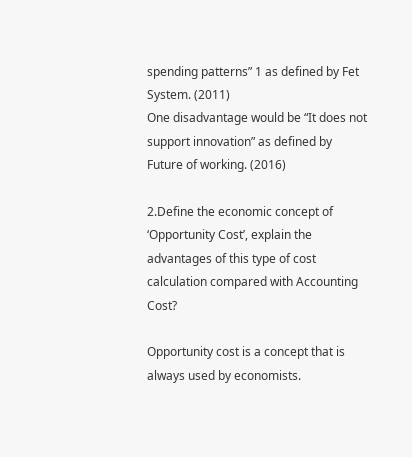spending patterns” 1 as defined by Fet System. (2011)
One disadvantage would be “It does not support innovation” as defined by Future of working. (2016)

2.Define the economic concept of ‘Opportunity Cost’, explain the advantages of this type of cost calculation compared with Accounting Cost?

Opportunity cost is a concept that is always used by economists.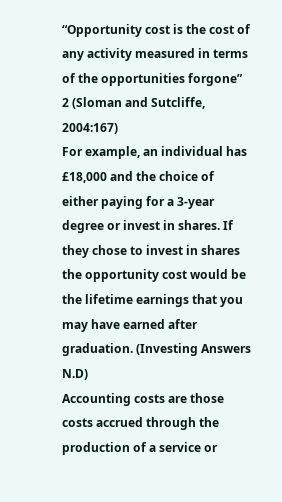“Opportunity cost is the cost of any activity measured in terms of the opportunities forgone” 2 (Sloman and Sutcliffe, 2004:167)
For example, an individual has £18,000 and the choice of either paying for a 3-year degree or invest in shares. If they chose to invest in shares the opportunity cost would be the lifetime earnings that you may have earned after graduation. (Investing Answers N.D)
Accounting costs are those costs accrued through the production of a service or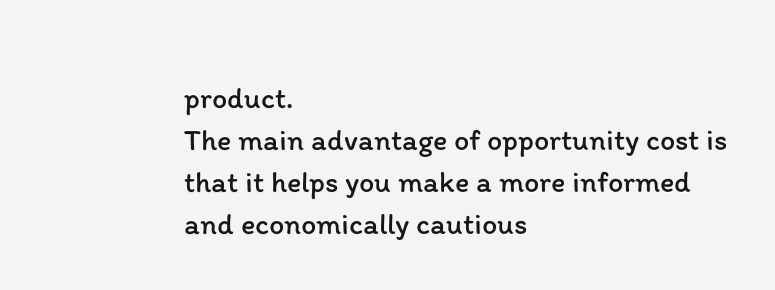product.
The main advantage of opportunity cost is that it helps you make a more informed and economically cautious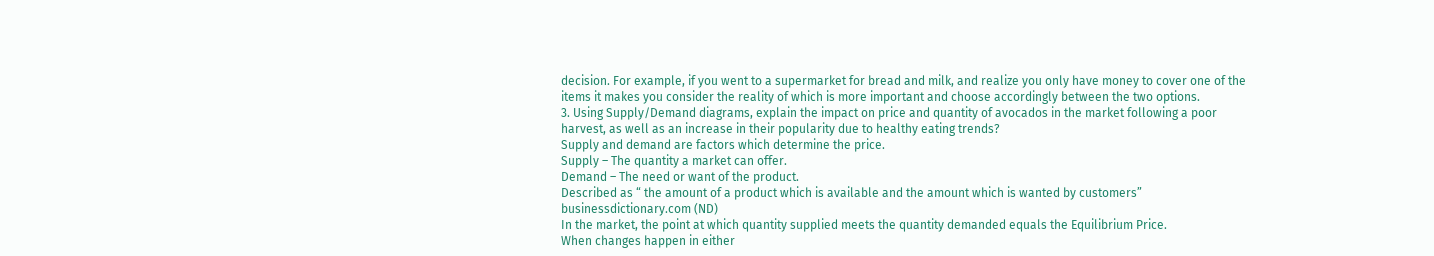decision. For example, if you went to a supermarket for bread and milk, and realize you only have money to cover one of the items it makes you consider the reality of which is more important and choose accordingly between the two options.
3. Using Supply/Demand diagrams, explain the impact on price and quantity of avocados in the market following a poor harvest, as well as an increase in their popularity due to healthy eating trends?
Supply and demand are factors which determine the price.
Supply – The quantity a market can offer.
Demand – The need or want of the product.
Described as “ the amount of a product which is available and the amount which is wanted by customers” businessdictionary.com (ND)
In the market, the point at which quantity supplied meets the quantity demanded equals the Equilibrium Price.
When changes happen in either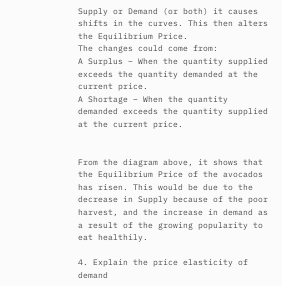Supply or Demand (or both) it causes shifts in the curves. This then alters the Equilibrium Price.
The changes could come from:
A Surplus – When the quantity supplied exceeds the quantity demanded at the current price.
A Shortage – When the quantity demanded exceeds the quantity supplied at the current price.


From the diagram above, it shows that the Equilibrium Price of the avocados has risen. This would be due to the decrease in Supply because of the poor harvest, and the increase in demand as a result of the growing popularity to eat healthily.

4. Explain the price elasticity of demand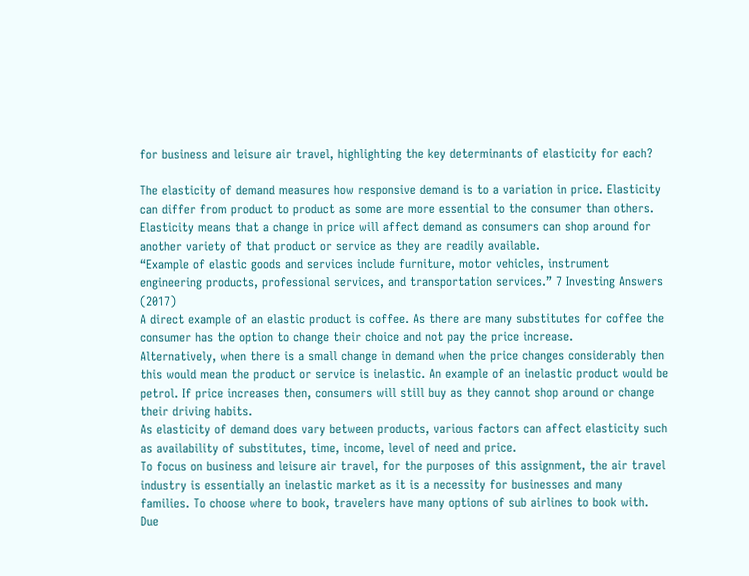for business and leisure air travel, highlighting the key determinants of elasticity for each?

The elasticity of demand measures how responsive demand is to a variation in price. Elasticity can differ from product to product as some are more essential to the consumer than others.
Elasticity means that a change in price will affect demand as consumers can shop around for another variety of that product or service as they are readily available.
“Example of elastic goods and services include furniture, motor vehicles, instrument engineering products, professional services, and transportation services.” 7 Investing Answers (2017)
A direct example of an elastic product is coffee. As there are many substitutes for coffee the consumer has the option to change their choice and not pay the price increase.
Alternatively, when there is a small change in demand when the price changes considerably then this would mean the product or service is inelastic. An example of an inelastic product would be petrol. If price increases then, consumers will still buy as they cannot shop around or change their driving habits.
As elasticity of demand does vary between products, various factors can affect elasticity such as availability of substitutes, time, income, level of need and price.
To focus on business and leisure air travel, for the purposes of this assignment, the air travel industry is essentially an inelastic market as it is a necessity for businesses and many families. To choose where to book, travelers have many options of sub airlines to book with.
Due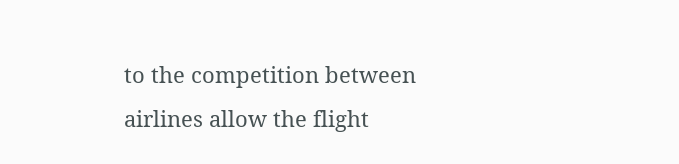to the competition between airlines allow the flight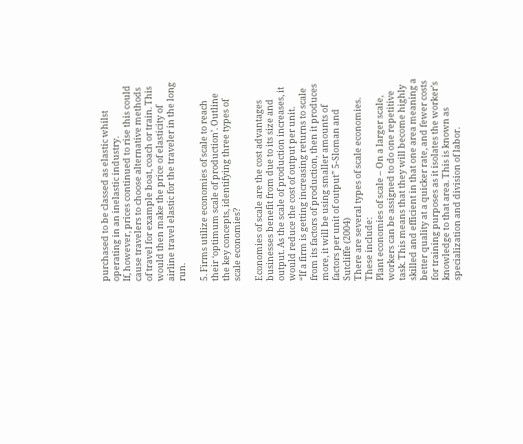purchased to be classed as elastic whilst operating in an inelastic industry.
If, however, prices continued to rise this could cause travelers to choose alternative methods of travel for example boat, coach or train. This would then make the price of elasticity of airline travel elastic for the traveler in the long run.

5. Firms utilize economies of scale to reach their ‘optimum scale of production’. Outline the key concepts, identifying three types of scale economies?

Economies of scale are the cost advantages businesses benefit from due to its size and output. As the scale of production increases, it would reduce the cost of output per unit.
“If a firm is getting increasing returns to scale from its factors of production, then it produces more, it will be using smaller amounts of factors per unit of output” 5-Sloman and Sutcliffe (2004)
There are several types of scale economies. These include:
Plant economies of scale – On a larger scale, workers can be assigned to do one repetitive task. This means that they will become highly skilled and efficient in that one area meaning a better quality at a quicker rate, and fewer costs for training purposes as it isolates the worker’s knowledge to that area. This is known as specialization and division of labor.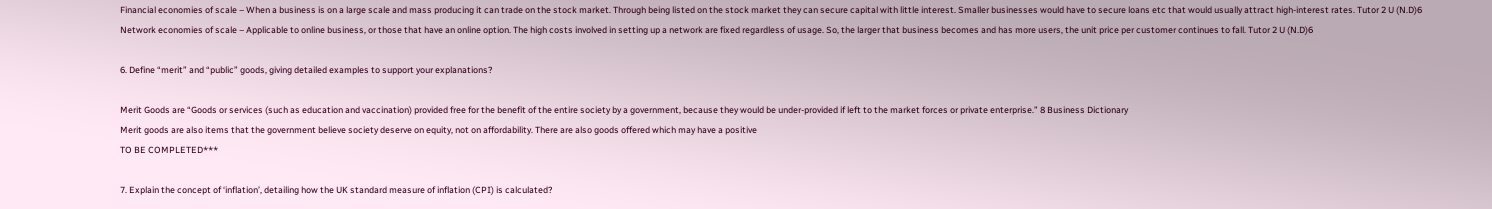Financial economies of scale – When a business is on a large scale and mass producing it can trade on the stock market. Through being listed on the stock market they can secure capital with little interest. Smaller businesses would have to secure loans etc that would usually attract high-interest rates. Tutor 2 U (N.D)6
Network economies of scale – Applicable to online business, or those that have an online option. The high costs involved in setting up a network are fixed regardless of usage. So, the larger that business becomes and has more users, the unit price per customer continues to fall. Tutor 2 U (N.D)6

6. Define “merit” and “public” goods, giving detailed examples to support your explanations?

Merit Goods are “Goods or services (such as education and vaccination) provided free for the benefit of the entire society by a government, because they would be under-provided if left to the market forces or private enterprise.” 8 Business Dictionary
Merit goods are also items that the government believe society deserve on equity, not on affordability. There are also goods offered which may have a positive
TO BE COMPLETED***

7. Explain the concept of ‘inflation’, detailing how the UK standard measure of inflation (CPI) is calculated?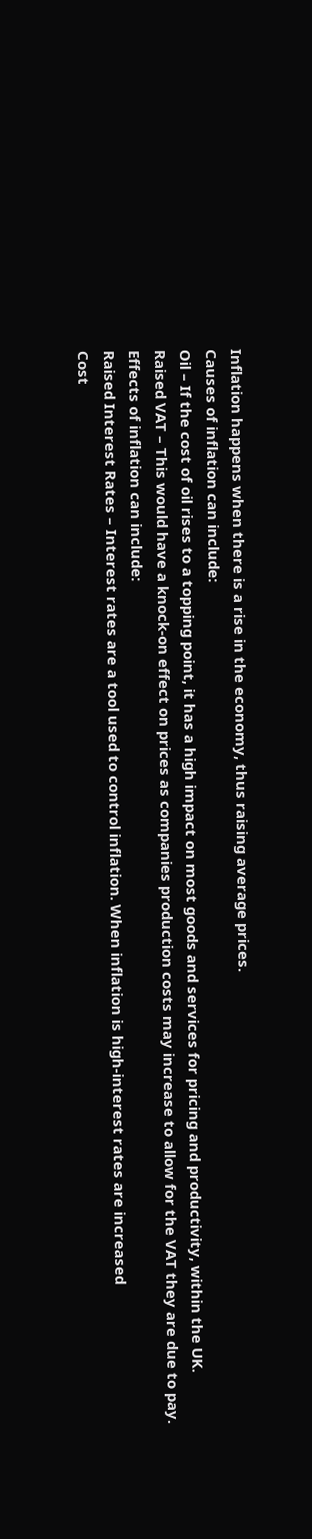Inflation happens when there is a rise in the economy, thus raising average prices.
Causes of inflation can include:
Oil – If the cost of oil rises to a topping point, it has a high impact on most goods and services for pricing and productivity, within the UK.
Raised VAT – This would have a knock-on effect on prices as companies production costs may increase to allow for the VAT they are due to pay.
Effects of inflation can include:
Raised Interest Rates – Interest rates are a tool used to control inflation. When inflation is high-interest rates are increased
Cost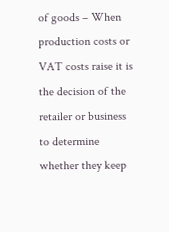of goods – When production costs or VAT costs raise it is the decision of the retailer or business to determine whether they keep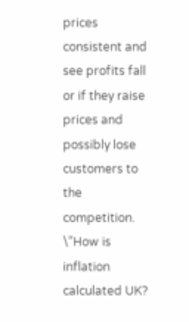prices consistent and see profits fall or if they raise prices and possibly lose customers to the competition.
\”How is inflation calculated UK?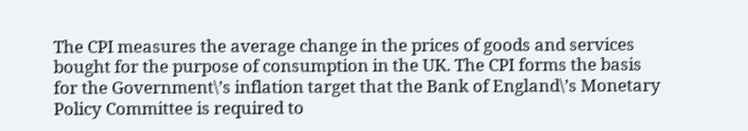The CPI measures the average change in the prices of goods and services bought for the purpose of consumption in the UK. The CPI forms the basis for the Government\’s inflation target that the Bank of England\’s Monetary Policy Committee is required to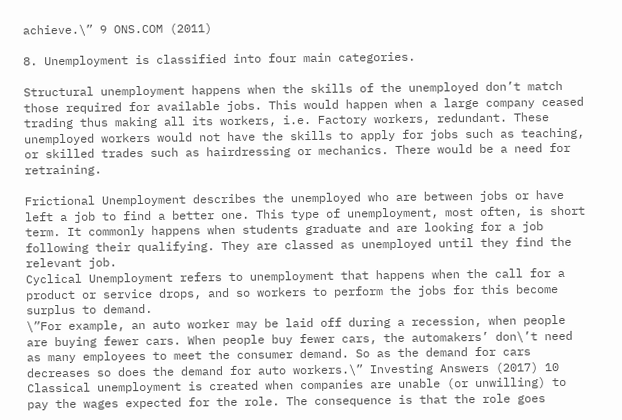achieve.\” 9 ONS.COM (2011)

8. Unemployment is classified into four main categories.

Structural unemployment happens when the skills of the unemployed don’t match those required for available jobs. This would happen when a large company ceased trading thus making all its workers, i.e. Factory workers, redundant. These unemployed workers would not have the skills to apply for jobs such as teaching, or skilled trades such as hairdressing or mechanics. There would be a need for retraining.

Frictional Unemployment describes the unemployed who are between jobs or have left a job to find a better one. This type of unemployment, most often, is short term. It commonly happens when students graduate and are looking for a job following their qualifying. They are classed as unemployed until they find the relevant job.
Cyclical Unemployment refers to unemployment that happens when the call for a product or service drops, and so workers to perform the jobs for this become surplus to demand.
\”For example, an auto worker may be laid off during a recession, when people are buying fewer cars. When people buy fewer cars, the automakers’ don\’t need as many employees to meet the consumer demand. So as the demand for cars decreases so does the demand for auto workers.\” Investing Answers (2017) 10
Classical unemployment is created when companies are unable (or unwilling) to pay the wages expected for the role. The consequence is that the role goes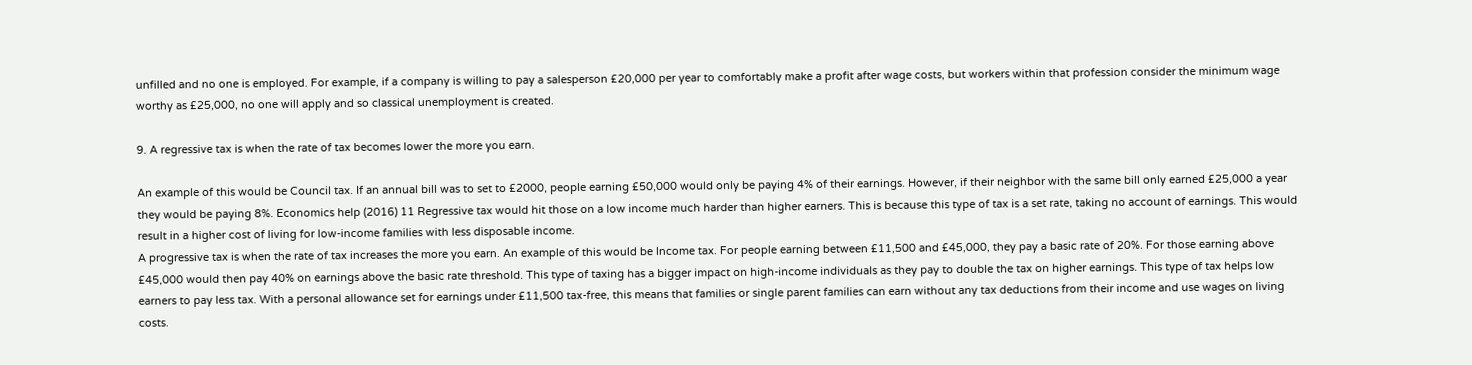unfilled and no one is employed. For example, if a company is willing to pay a salesperson £20,000 per year to comfortably make a profit after wage costs, but workers within that profession consider the minimum wage worthy as £25,000, no one will apply and so classical unemployment is created.

9. A regressive tax is when the rate of tax becomes lower the more you earn.

An example of this would be Council tax. If an annual bill was to set to £2000, people earning £50,000 would only be paying 4% of their earnings. However, if their neighbor with the same bill only earned £25,000 a year they would be paying 8%. Economics help (2016) 11 Regressive tax would hit those on a low income much harder than higher earners. This is because this type of tax is a set rate, taking no account of earnings. This would result in a higher cost of living for low-income families with less disposable income.
A progressive tax is when the rate of tax increases the more you earn. An example of this would be Income tax. For people earning between £11,500 and £45,000, they pay a basic rate of 20%. For those earning above £45,000 would then pay 40% on earnings above the basic rate threshold. This type of taxing has a bigger impact on high-income individuals as they pay to double the tax on higher earnings. This type of tax helps low earners to pay less tax. With a personal allowance set for earnings under £11,500 tax-free, this means that families or single parent families can earn without any tax deductions from their income and use wages on living costs.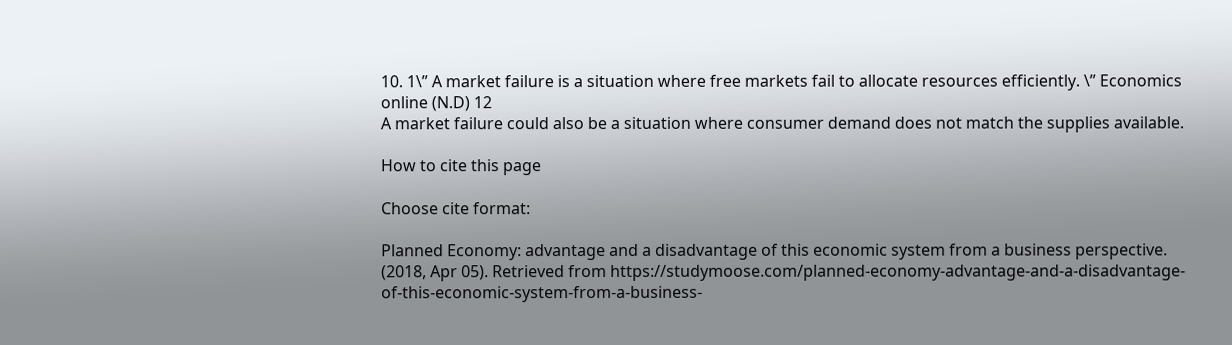10. 1\” A market failure is a situation where free markets fail to allocate resources efficiently. \” Economics online (N.D) 12
A market failure could also be a situation where consumer demand does not match the supplies available.

How to cite this page

Choose cite format:

Planned Economy: advantage and a disadvantage of this economic system from a business perspective. (2018, Apr 05). Retrieved from https://studymoose.com/planned-economy-advantage-and-a-disadvantage-of-this-economic-system-from-a-business-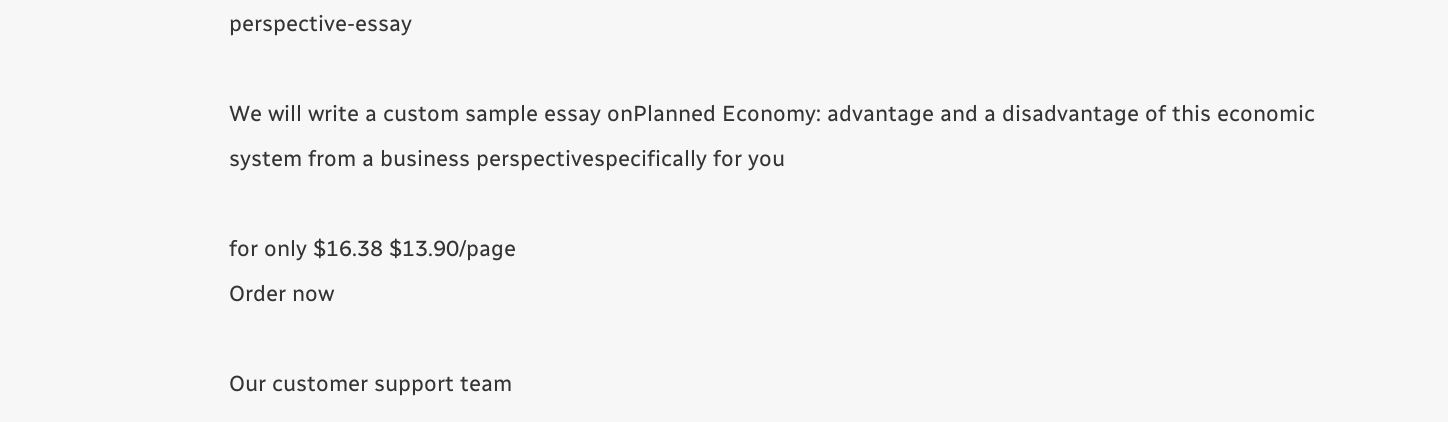perspective-essay

We will write a custom sample essay onPlanned Economy: advantage and a disadvantage of this economic system from a business perspectivespecifically for you

for only $16.38 $13.90/page
Order now

Our customer support team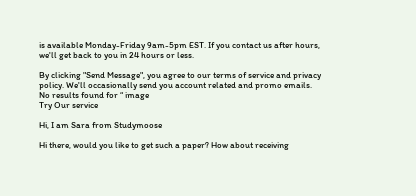is available Monday-Friday 9am-5pm EST. If you contact us after hours, we'll get back to you in 24 hours or less.

By clicking "Send Message", you agree to our terms of service and privacy policy. We'll occasionally send you account related and promo emails.
No results found for “ image
Try Our service

Hi, I am Sara from Studymoose

Hi there, would you like to get such a paper? How about receiving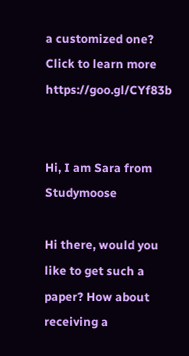a customized one? Click to learn more https://goo.gl/CYf83b


Hi, I am Sara from Studymoose

Hi there, would you like to get such a paper? How about receiving a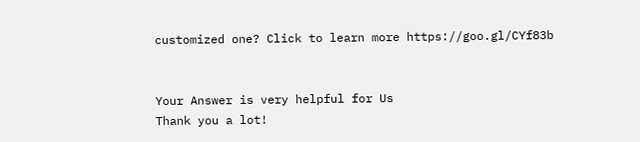customized one? Click to learn more https://goo.gl/CYf83b


Your Answer is very helpful for Us
Thank you a lot!